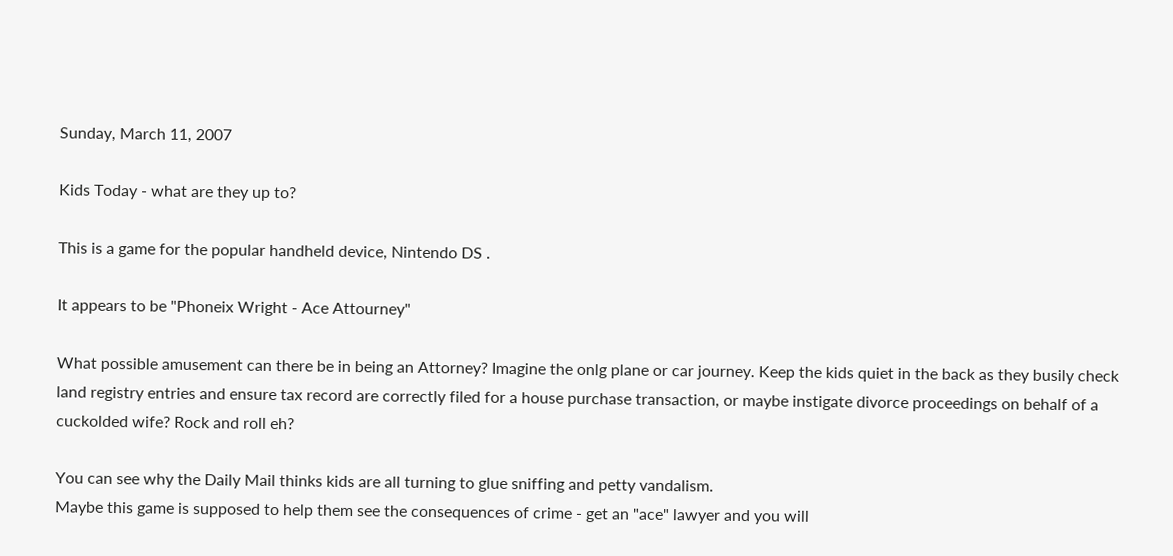Sunday, March 11, 2007

Kids Today - what are they up to?

This is a game for the popular handheld device, Nintendo DS .

It appears to be "Phoneix Wright - Ace Attourney"

What possible amusement can there be in being an Attorney? Imagine the onlg plane or car journey. Keep the kids quiet in the back as they busily check land registry entries and ensure tax record are correctly filed for a house purchase transaction, or maybe instigate divorce proceedings on behalf of a cuckolded wife? Rock and roll eh?

You can see why the Daily Mail thinks kids are all turning to glue sniffing and petty vandalism.
Maybe this game is supposed to help them see the consequences of crime - get an "ace" lawyer and you will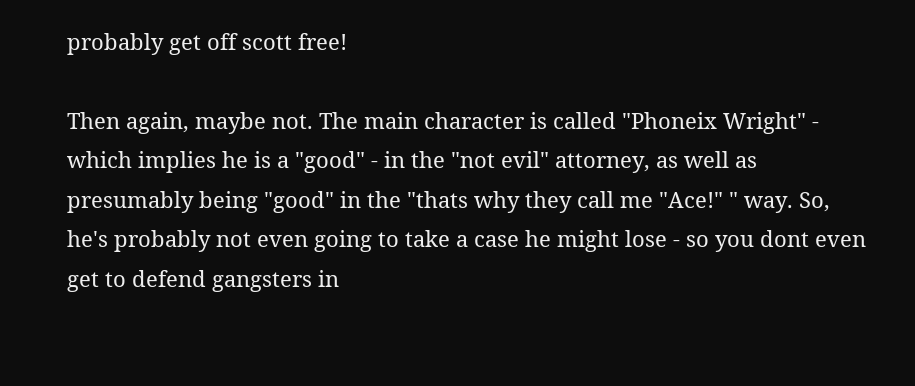probably get off scott free!

Then again, maybe not. The main character is called "Phoneix Wright" - which implies he is a "good" - in the "not evil" attorney, as well as presumably being "good" in the "thats why they call me "Ace!" " way. So, he's probably not even going to take a case he might lose - so you dont even get to defend gangsters in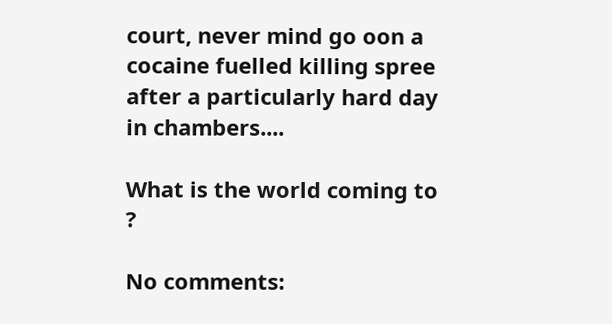court, never mind go oon a cocaine fuelled killing spree after a particularly hard day in chambers....

What is the world coming to ?

No comments: